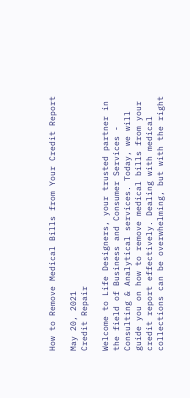How to Remove Medical Bills from Your Credit Report

May 20, 2021
Credit Repair

Welcome to Life Designers, your trusted partner in the field of Business and Consumer Services - Consulting & Analytical services. Today, we will guide you on how to remove medical bills from your credit report effectively. Dealing with medical collections can be overwhelming, but with the right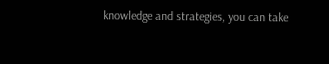knowledge and strategies, you can take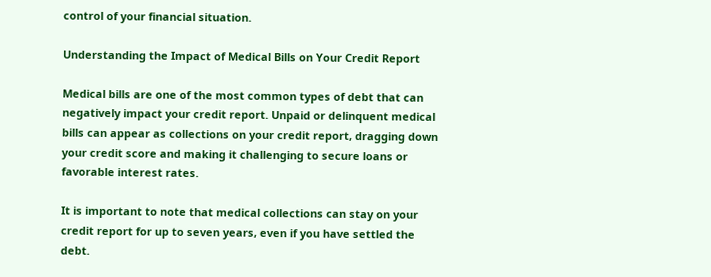control of your financial situation.

Understanding the Impact of Medical Bills on Your Credit Report

Medical bills are one of the most common types of debt that can negatively impact your credit report. Unpaid or delinquent medical bills can appear as collections on your credit report, dragging down your credit score and making it challenging to secure loans or favorable interest rates.

It is important to note that medical collections can stay on your credit report for up to seven years, even if you have settled the debt.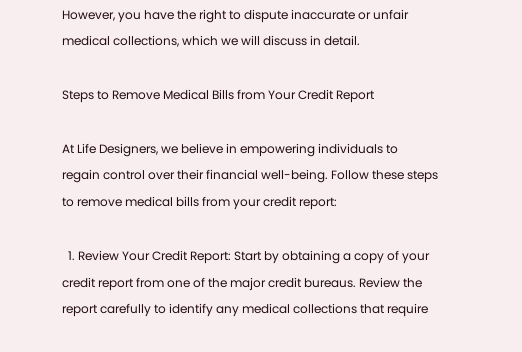However, you have the right to dispute inaccurate or unfair medical collections, which we will discuss in detail.

Steps to Remove Medical Bills from Your Credit Report

At Life Designers, we believe in empowering individuals to regain control over their financial well-being. Follow these steps to remove medical bills from your credit report:

  1. Review Your Credit Report: Start by obtaining a copy of your credit report from one of the major credit bureaus. Review the report carefully to identify any medical collections that require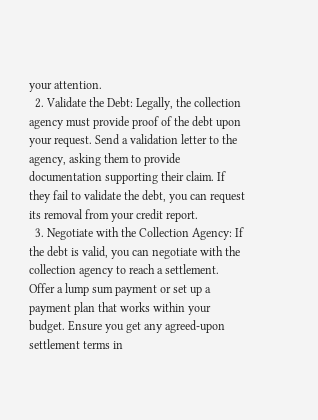your attention.
  2. Validate the Debt: Legally, the collection agency must provide proof of the debt upon your request. Send a validation letter to the agency, asking them to provide documentation supporting their claim. If they fail to validate the debt, you can request its removal from your credit report.
  3. Negotiate with the Collection Agency: If the debt is valid, you can negotiate with the collection agency to reach a settlement. Offer a lump sum payment or set up a payment plan that works within your budget. Ensure you get any agreed-upon settlement terms in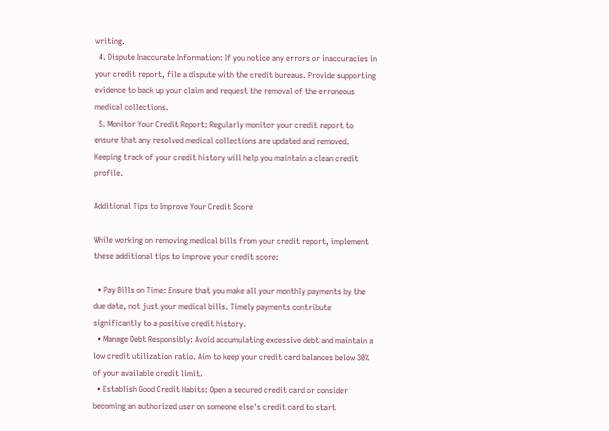writing.
  4. Dispute Inaccurate Information: If you notice any errors or inaccuracies in your credit report, file a dispute with the credit bureaus. Provide supporting evidence to back up your claim and request the removal of the erroneous medical collections.
  5. Monitor Your Credit Report: Regularly monitor your credit report to ensure that any resolved medical collections are updated and removed. Keeping track of your credit history will help you maintain a clean credit profile.

Additional Tips to Improve Your Credit Score

While working on removing medical bills from your credit report, implement these additional tips to improve your credit score:

  • Pay Bills on Time: Ensure that you make all your monthly payments by the due date, not just your medical bills. Timely payments contribute significantly to a positive credit history.
  • Manage Debt Responsibly: Avoid accumulating excessive debt and maintain a low credit utilization ratio. Aim to keep your credit card balances below 30% of your available credit limit.
  • Establish Good Credit Habits: Open a secured credit card or consider becoming an authorized user on someone else's credit card to start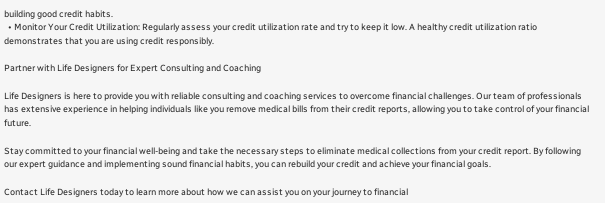building good credit habits.
  • Monitor Your Credit Utilization: Regularly assess your credit utilization rate and try to keep it low. A healthy credit utilization ratio demonstrates that you are using credit responsibly.

Partner with Life Designers for Expert Consulting and Coaching

Life Designers is here to provide you with reliable consulting and coaching services to overcome financial challenges. Our team of professionals has extensive experience in helping individuals like you remove medical bills from their credit reports, allowing you to take control of your financial future.

Stay committed to your financial well-being and take the necessary steps to eliminate medical collections from your credit report. By following our expert guidance and implementing sound financial habits, you can rebuild your credit and achieve your financial goals.

Contact Life Designers today to learn more about how we can assist you on your journey to financial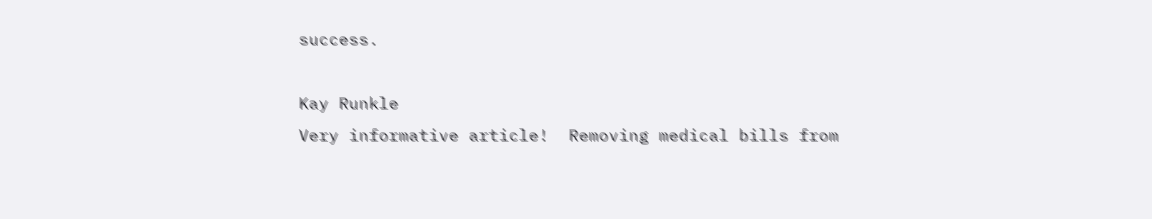success.

Kay Runkle
Very informative article!  Removing medical bills from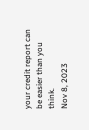your credit report can be easier than you think.
Nov 8, 2023